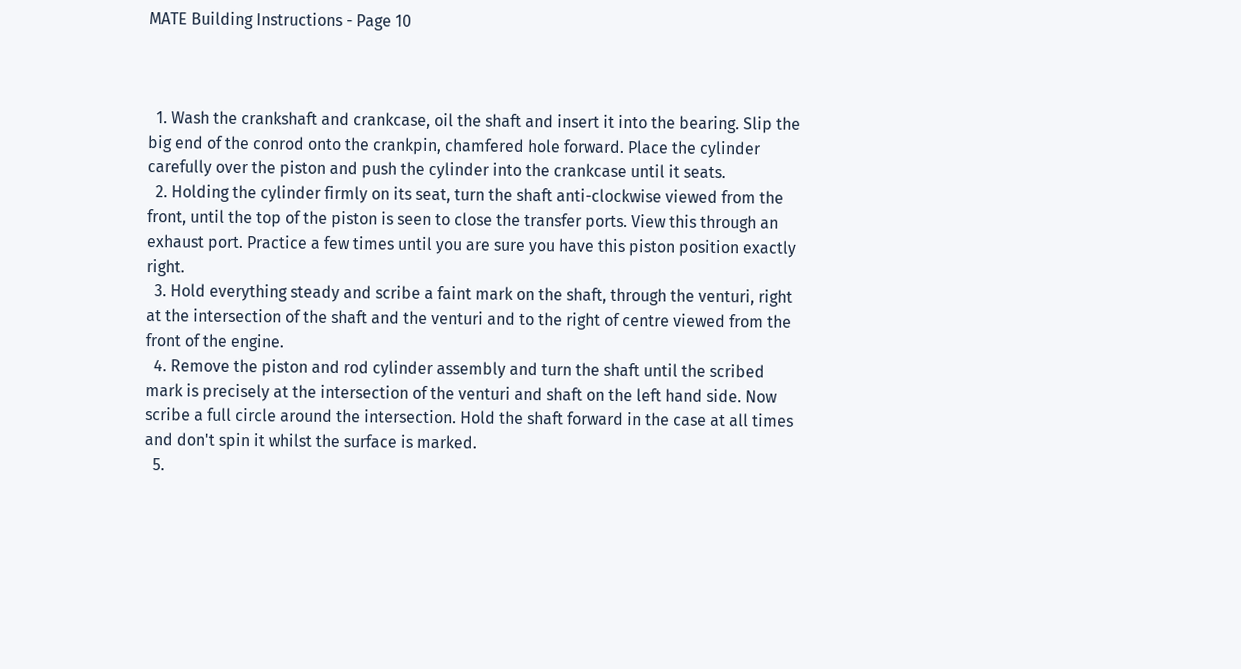MATE Building Instructions - Page 10



  1. Wash the crankshaft and crankcase, oil the shaft and insert it into the bearing. Slip the big end of the conrod onto the crankpin, chamfered hole forward. Place the cylinder carefully over the piston and push the cylinder into the crankcase until it seats.
  2. Holding the cylinder firmly on its seat, turn the shaft anti-clockwise viewed from the front, until the top of the piston is seen to close the transfer ports. View this through an exhaust port. Practice a few times until you are sure you have this piston position exactly right.
  3. Hold everything steady and scribe a faint mark on the shaft, through the venturi, right at the intersection of the shaft and the venturi and to the right of centre viewed from the front of the engine.
  4. Remove the piston and rod cylinder assembly and turn the shaft until the scribed mark is precisely at the intersection of the venturi and shaft on the left hand side. Now scribe a full circle around the intersection. Hold the shaft forward in the case at all times and don't spin it whilst the surface is marked.
  5.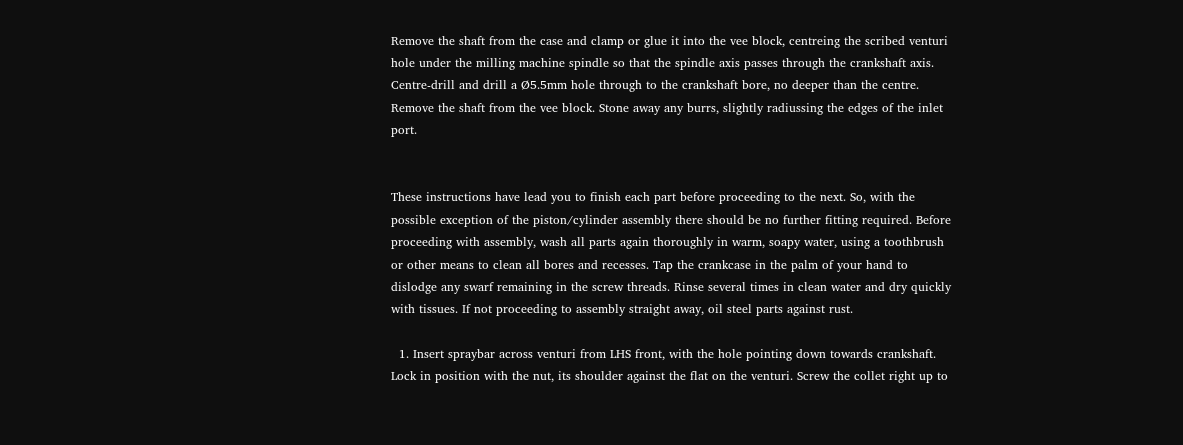Remove the shaft from the case and clamp or glue it into the vee block, centreing the scribed venturi hole under the milling machine spindle so that the spindle axis passes through the crankshaft axis. Centre-drill and drill a Ø5.5mm hole through to the crankshaft bore, no deeper than the centre. Remove the shaft from the vee block. Stone away any burrs, slightly radiussing the edges of the inlet port.


These instructions have lead you to finish each part before proceeding to the next. So, with the possible exception of the piston/cylinder assembly there should be no further fitting required. Before proceeding with assembly, wash all parts again thoroughly in warm, soapy water, using a toothbrush or other means to clean all bores and recesses. Tap the crankcase in the palm of your hand to dislodge any swarf remaining in the screw threads. Rinse several times in clean water and dry quickly with tissues. If not proceeding to assembly straight away, oil steel parts against rust.

  1. Insert spraybar across venturi from LHS front, with the hole pointing down towards crankshaft. Lock in position with the nut, its shoulder against the flat on the venturi. Screw the collet right up to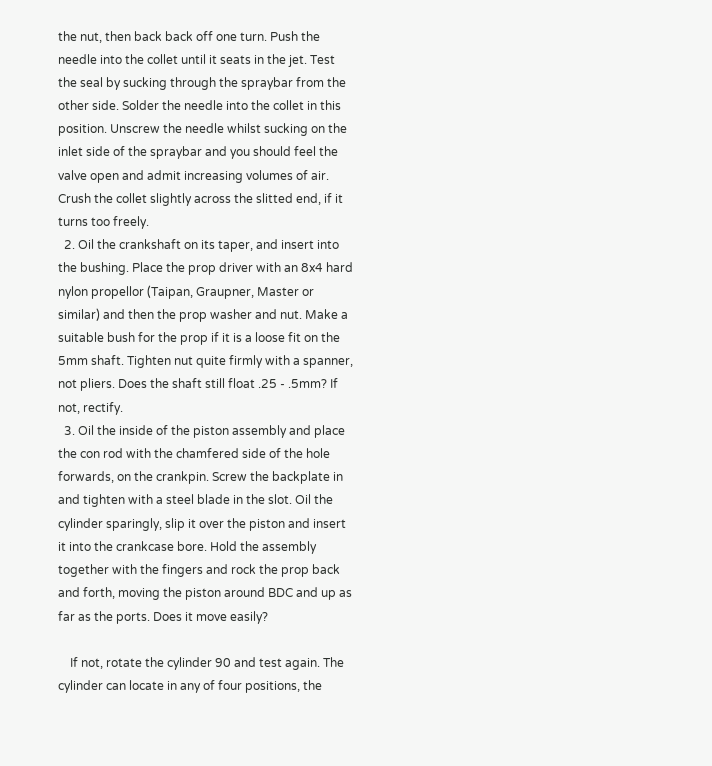the nut, then back back off one turn. Push the needle into the collet until it seats in the jet. Test the seal by sucking through the spraybar from the other side. Solder the needle into the collet in this position. Unscrew the needle whilst sucking on the inlet side of the spraybar and you should feel the valve open and admit increasing volumes of air. Crush the collet slightly across the slitted end, if it turns too freely.
  2. Oil the crankshaft on its taper, and insert into the bushing. Place the prop driver with an 8x4 hard nylon propellor (Taipan, Graupner, Master or similar) and then the prop washer and nut. Make a suitable bush for the prop if it is a loose fit on the 5mm shaft. Tighten nut quite firmly with a spanner, not pliers. Does the shaft still float .25 - .5mm? If not, rectify.
  3. Oil the inside of the piston assembly and place the con rod with the chamfered side of the hole forwards, on the crankpin. Screw the backplate in and tighten with a steel blade in the slot. Oil the cylinder sparingly, slip it over the piston and insert it into the crankcase bore. Hold the assembly together with the fingers and rock the prop back and forth, moving the piston around BDC and up as far as the ports. Does it move easily?

    If not, rotate the cylinder 90 and test again. The cylinder can locate in any of four positions, the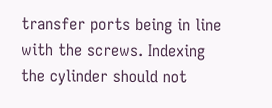transfer ports being in line with the screws. Indexing the cylinder should not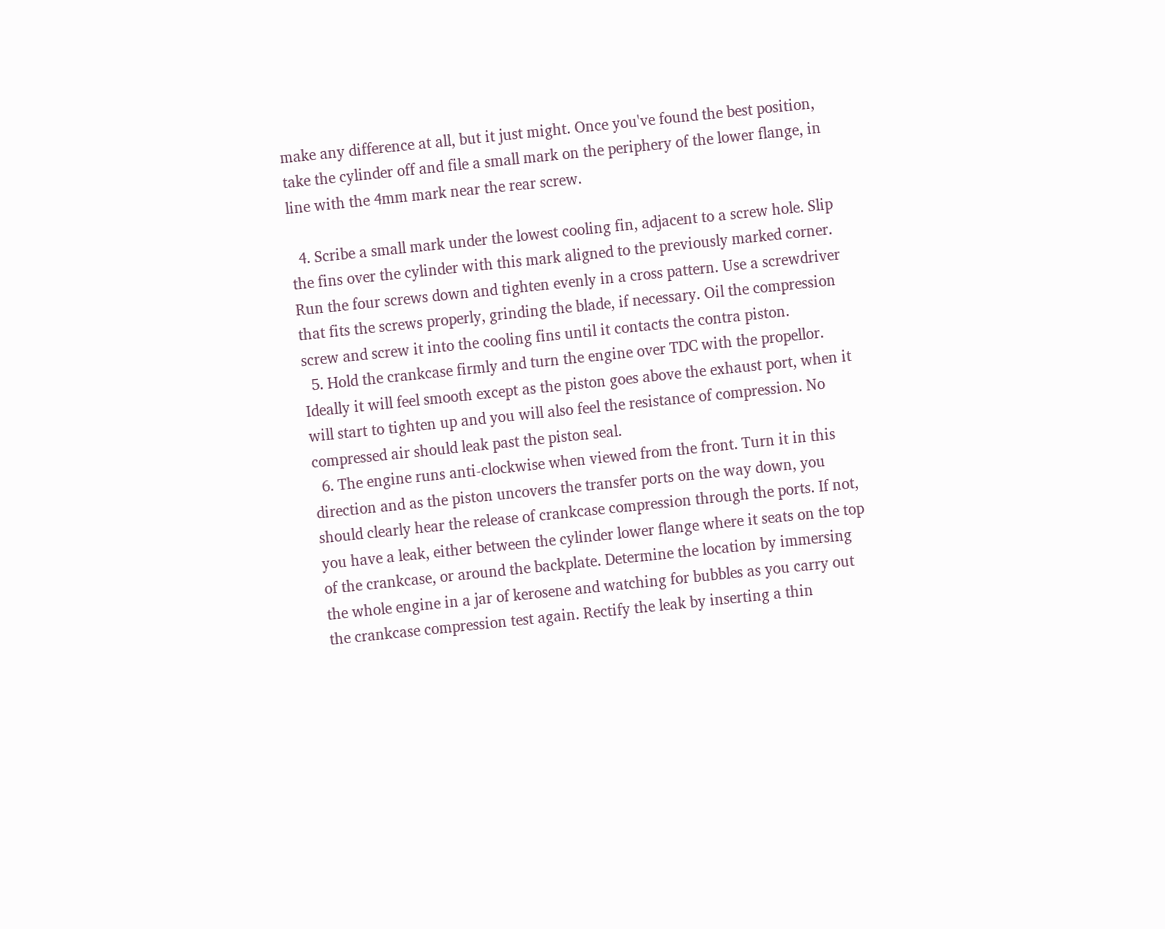make any difference at all, but it just might. Once you've found the best position, take the cylinder off and file a small mark on the periphery of the lower flange, in line with the 4mm mark near the rear screw.

  4. Scribe a small mark under the lowest cooling fin, adjacent to a screw hole. Slip the fins over the cylinder with this mark aligned to the previously marked corner. Run the four screws down and tighten evenly in a cross pattern. Use a screwdriver that fits the screws properly, grinding the blade, if necessary. Oil the compression screw and screw it into the cooling fins until it contacts the contra piston.
  5. Hold the crankcase firmly and turn the engine over TDC with the propellor. Ideally it will feel smooth except as the piston goes above the exhaust port, when it will start to tighten up and you will also feel the resistance of compression. No compressed air should leak past the piston seal.
  6. The engine runs anti-clockwise when viewed from the front. Turn it in this direction and as the piston uncovers the transfer ports on the way down, you should clearly hear the release of crankcase compression through the ports. If not, you have a leak, either between the cylinder lower flange where it seats on the top of the crankcase, or around the backplate. Determine the location by immersing the whole engine in a jar of kerosene and watching for bubbles as you carry out the crankcase compression test again. Rectify the leak by inserting a thin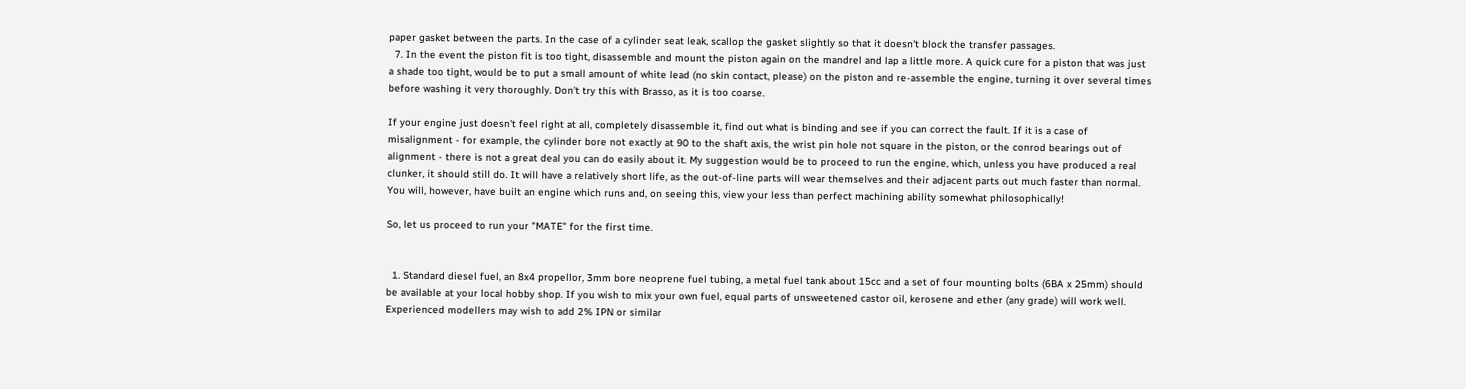paper gasket between the parts. In the case of a cylinder seat leak, scallop the gasket slightly so that it doesn't block the transfer passages.
  7. In the event the piston fit is too tight, disassemble and mount the piston again on the mandrel and lap a little more. A quick cure for a piston that was just a shade too tight, would be to put a small amount of white lead (no skin contact, please) on the piston and re-assemble the engine, turning it over several times before washing it very thoroughly. Don't try this with Brasso, as it is too coarse.

If your engine just doesn't feel right at all, completely disassemble it, find out what is binding and see if you can correct the fault. If it is a case of misalignment - for example, the cylinder bore not exactly at 90 to the shaft axis, the wrist pin hole not square in the piston, or the conrod bearings out of alignment - there is not a great deal you can do easily about it. My suggestion would be to proceed to run the engine, which, unless you have produced a real clunker, it should still do. It will have a relatively short life, as the out-of-line parts will wear themselves and their adjacent parts out much faster than normal. You will, however, have built an engine which runs and, on seeing this, view your less than perfect machining ability somewhat philosophically!

So, let us proceed to run your "MATE" for the first time.


  1. Standard diesel fuel, an 8x4 propellor, 3mm bore neoprene fuel tubing, a metal fuel tank about 15cc and a set of four mounting bolts (6BA x 25mm) should be available at your local hobby shop. If you wish to mix your own fuel, equal parts of unsweetened castor oil, kerosene and ether (any grade) will work well. Experienced modellers may wish to add 2% IPN or similar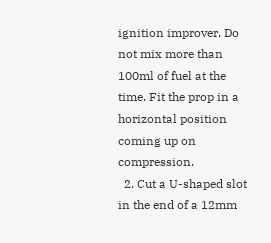ignition improver. Do not mix more than 100ml of fuel at the time. Fit the prop in a horizontal position coming up on compression.
  2. Cut a U-shaped slot in the end of a 12mm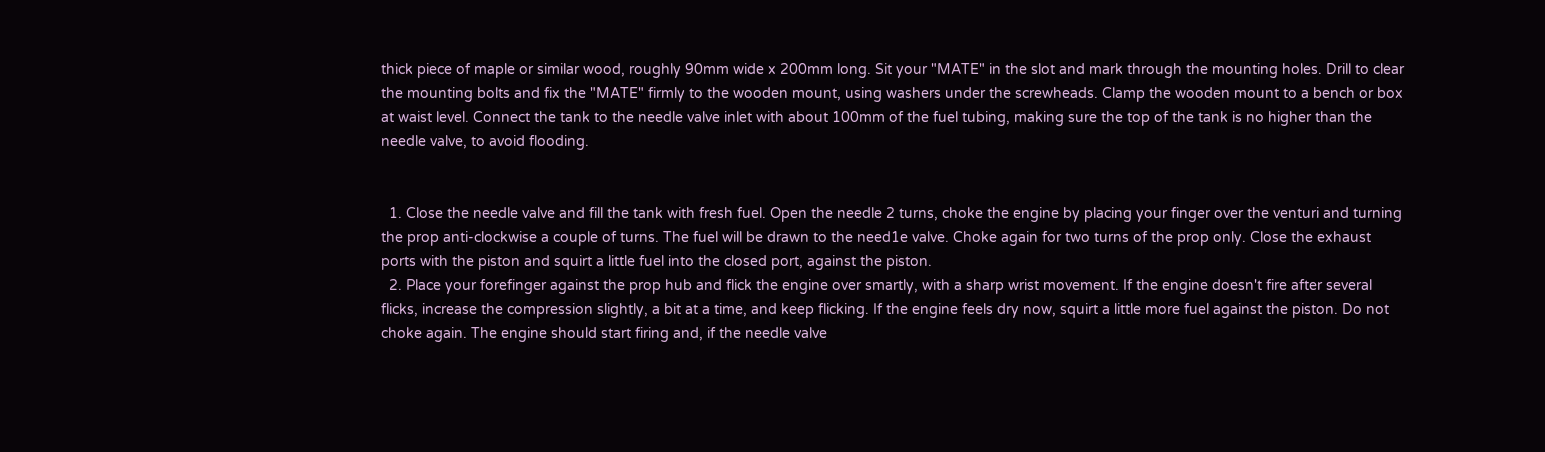thick piece of maple or similar wood, roughly 90mm wide x 200mm long. Sit your "MATE" in the slot and mark through the mounting holes. Drill to clear the mounting bolts and fix the "MATE" firmly to the wooden mount, using washers under the screwheads. Clamp the wooden mount to a bench or box at waist level. Connect the tank to the needle valve inlet with about 100mm of the fuel tubing, making sure the top of the tank is no higher than the needle valve, to avoid flooding.


  1. Close the needle valve and fill the tank with fresh fuel. Open the needle 2 turns, choke the engine by placing your finger over the venturi and turning the prop anti-clockwise a couple of turns. The fuel will be drawn to the need1e valve. Choke again for two turns of the prop only. Close the exhaust ports with the piston and squirt a little fuel into the closed port, against the piston.
  2. Place your forefinger against the prop hub and flick the engine over smartly, with a sharp wrist movement. If the engine doesn't fire after several flicks, increase the compression slightly, a bit at a time, and keep flicking. If the engine feels dry now, squirt a little more fuel against the piston. Do not choke again. The engine should start firing and, if the needle valve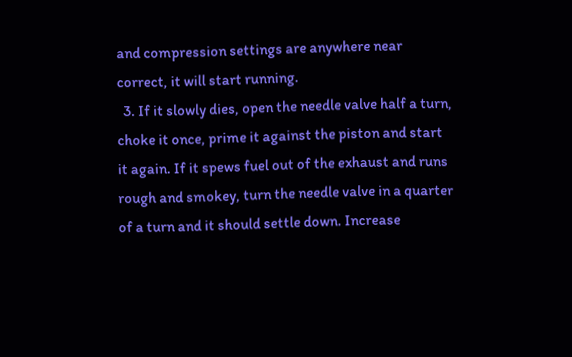and compression settings are anywhere near correct, it will start running.
  3. If it slowly dies, open the needle valve half a turn, choke it once, prime it against the piston and start it again. If it spews fuel out of the exhaust and runs rough and smokey, turn the needle valve in a quarter of a turn and it should settle down. Increase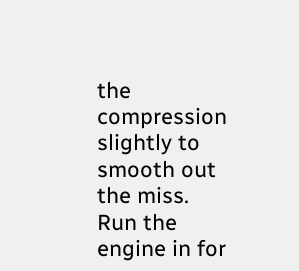the compression slightly to smooth out the miss. Run the engine in for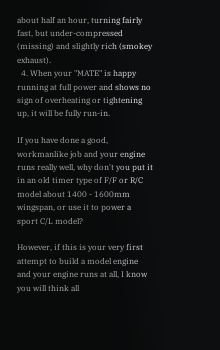about half an hour, turning fairly fast, but under-compressed (missing) and slightly rich (smokey exhaust).
  4. When your "MATE" is happy running at full power and shows no sign of overheating or tightening up, it will be fully run-in.

If you have done a good, workmanlike job and your engine runs really well, why don't you put it in an old timer type of F/F or R/C model about 1400 - 1600mm wingspan, or use it to power a sport C/L model?

However, if this is your very first attempt to build a model engine and your engine runs at all, I know you will think all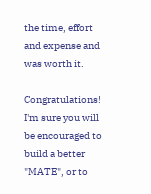the time, effort and expense and was worth it.

Congratulations! I'm sure you will be encouraged to build a better "MATE", or to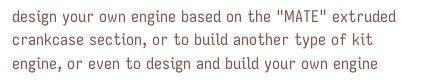design your own engine based on the "MATE" extruded crankcase section, or to build another type of kit engine, or even to design and build your own engine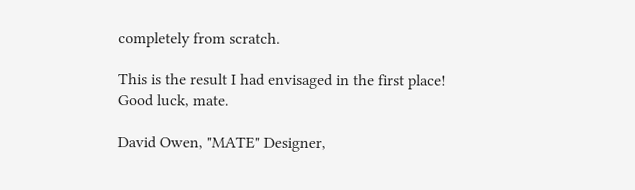completely from scratch.

This is the result I had envisaged in the first place! Good luck, mate.

David Owen, "MATE" Designer,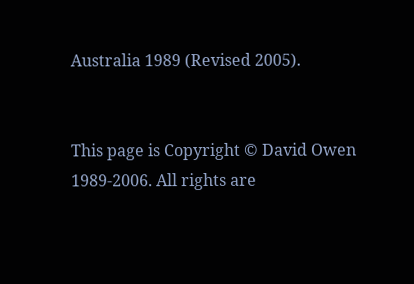Australia 1989 (Revised 2005).


This page is Copyright © David Owen 1989-2006. All rights are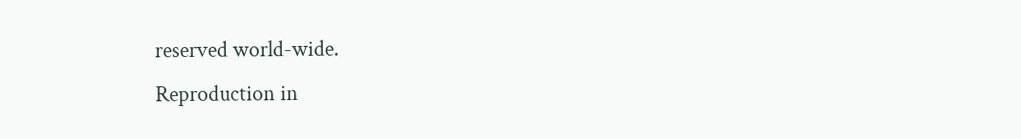reserved world-wide.
Reproduction in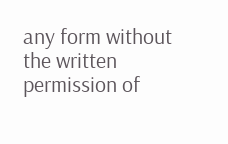any form without the written permission of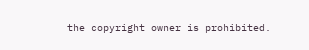the copyright owner is prohibited.